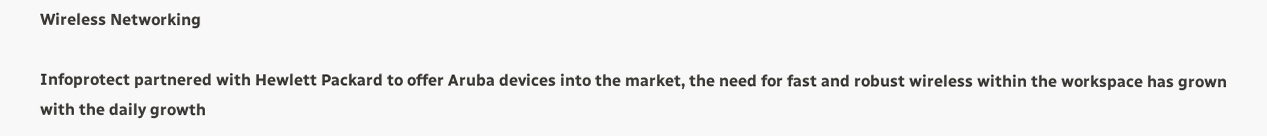Wireless Networking

Infoprotect partnered with Hewlett Packard to offer Aruba devices into the market, the need for fast and robust wireless within the workspace has grown with the daily growth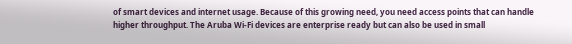of smart devices and internet usage. Because of this growing need, you need access points that can handle higher throughput. The Aruba Wi-Fi devices are enterprise ready but can also be used in small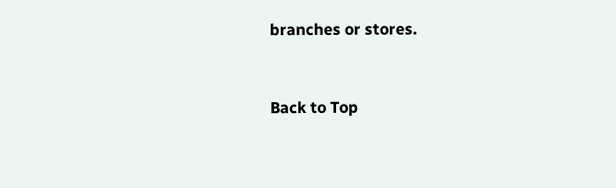branches or stores.


Back to Top